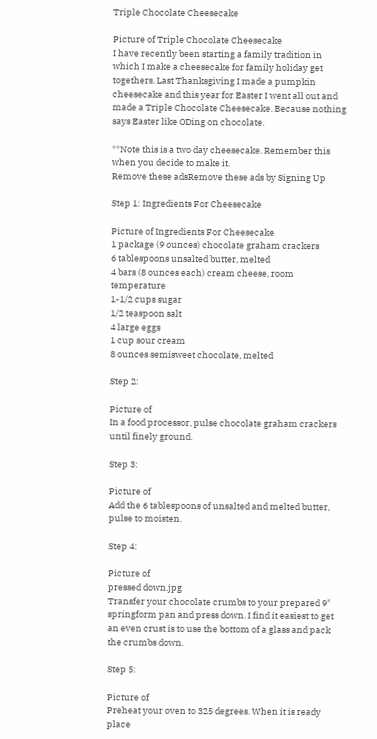Triple Chocolate Cheesecake

Picture of Triple Chocolate Cheesecake
I have recently been starting a family tradition in which I make a cheesecake for family holiday get togethers. Last Thanksgiving I made a pumpkin cheesecake and this year for Easter I went all out and made a Triple Chocolate Cheesecake. Because nothing says Easter like ODing on chocolate.

**Note this is a two day cheesecake. Remember this when you decide to make it.
Remove these adsRemove these ads by Signing Up

Step 1: Ingredients For Cheesecake

Picture of Ingredients For Cheesecake
1 package (9 ounces) chocolate graham crackers
6 tablespoons unsalted butter, melted
4 bars (8 ounces each) cream cheese, room temperature
1-1/2 cups sugar
1/2 teaspoon salt
4 large eggs
1 cup sour cream
8 ounces semisweet chocolate, melted

Step 2:

Picture of
In a food processor, pulse chocolate graham crackers until finely ground.

Step 3:

Picture of
Add the 6 tablespoons of unsalted and melted butter, pulse to moisten.

Step 4:

Picture of
pressed down.jpg
Transfer your chocolate crumbs to your prepared 9" springform pan and press down. I find it easiest to get an even crust is to use the bottom of a glass and pack the crumbs down.

Step 5:

Picture of
Preheat your oven to 325 degrees. When it is ready place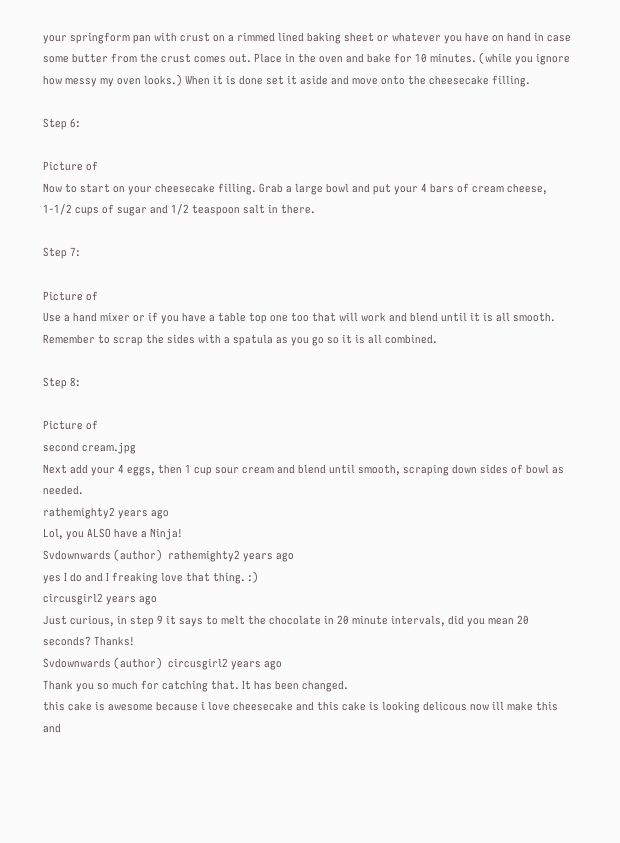your springform pan with crust on a rimmed lined baking sheet or whatever you have on hand in case some butter from the crust comes out. Place in the oven and bake for 10 minutes. (while you ignore how messy my oven looks.) When it is done set it aside and move onto the cheesecake filling.

Step 6:

Picture of
Now to start on your cheesecake filling. Grab a large bowl and put your 4 bars of cream cheese, 1-1/2 cups of sugar and 1/2 teaspoon salt in there.

Step 7:

Picture of
Use a hand mixer or if you have a table top one too that will work and blend until it is all smooth. Remember to scrap the sides with a spatula as you go so it is all combined.

Step 8:

Picture of
second cream.jpg
Next add your 4 eggs, then 1 cup sour cream and blend until smooth, scraping down sides of bowl as needed.
rathemighty2 years ago
Lol, you ALSO have a Ninja!
Svdownwards (author)  rathemighty2 years ago
yes I do and I freaking love that thing. :)
circusgirl2 years ago
Just curious, in step 9 it says to melt the chocolate in 20 minute intervals, did you mean 20 seconds? Thanks!
Svdownwards (author)  circusgirl2 years ago
Thank you so much for catching that. It has been changed.
this cake is awesome because i love cheesecake and this cake is looking delicous now ill make this and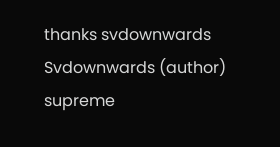thanks svdownwards
Svdownwards (author)  supreme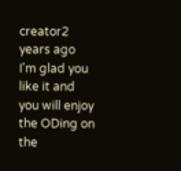creator2 years ago
I'm glad you like it and you will enjoy the ODing on the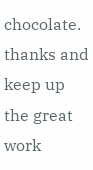chocolate.
thanks and keep up the great work